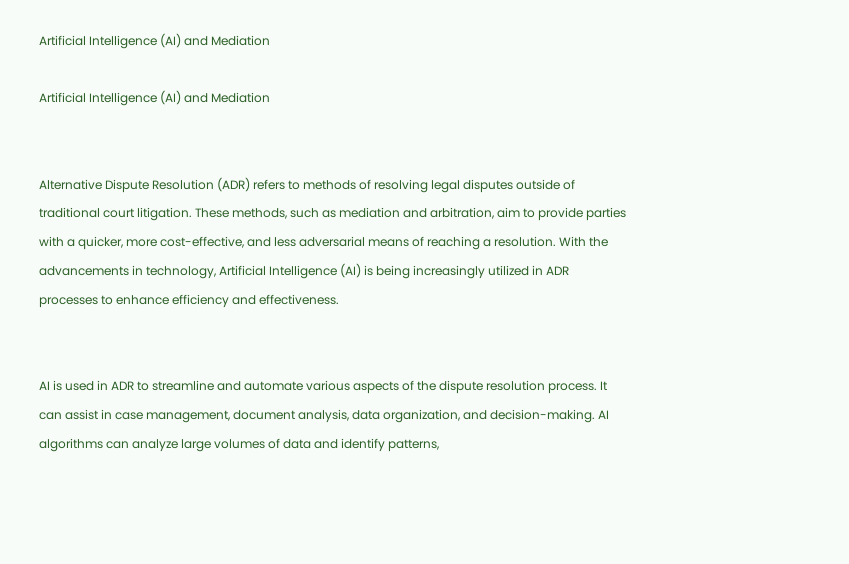Artificial Intelligence (AI) and Mediation

Artificial Intelligence (AI) and Mediation


Alternative Dispute Resolution (ADR) refers to methods of resolving legal disputes outside of traditional court litigation. These methods, such as mediation and arbitration, aim to provide parties with a quicker, more cost-effective, and less adversarial means of reaching a resolution. With the advancements in technology, Artificial Intelligence (AI) is being increasingly utilized in ADR processes to enhance efficiency and effectiveness.


AI is used in ADR to streamline and automate various aspects of the dispute resolution process. It can assist in case management, document analysis, data organization, and decision-making. AI algorithms can analyze large volumes of data and identify patterns,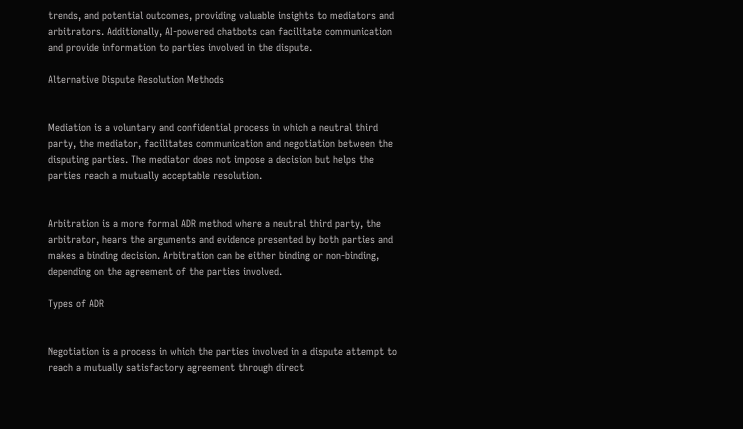trends, and potential outcomes, providing valuable insights to mediators and arbitrators. Additionally, AI-powered chatbots can facilitate communication and provide information to parties involved in the dispute.

Alternative Dispute Resolution Methods


Mediation is a voluntary and confidential process in which a neutral third party, the mediator, facilitates communication and negotiation between the disputing parties. The mediator does not impose a decision but helps the parties reach a mutually acceptable resolution.


Arbitration is a more formal ADR method where a neutral third party, the arbitrator, hears the arguments and evidence presented by both parties and makes a binding decision. Arbitration can be either binding or non-binding, depending on the agreement of the parties involved.

Types of ADR


Negotiation is a process in which the parties involved in a dispute attempt to reach a mutually satisfactory agreement through direct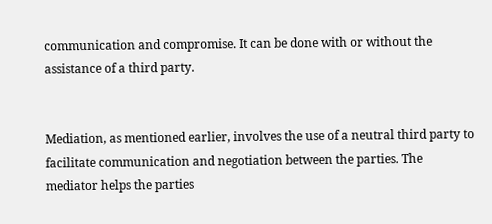communication and compromise. It can be done with or without the assistance of a third party.


Mediation, as mentioned earlier, involves the use of a neutral third party to facilitate communication and negotiation between the parties. The mediator helps the parties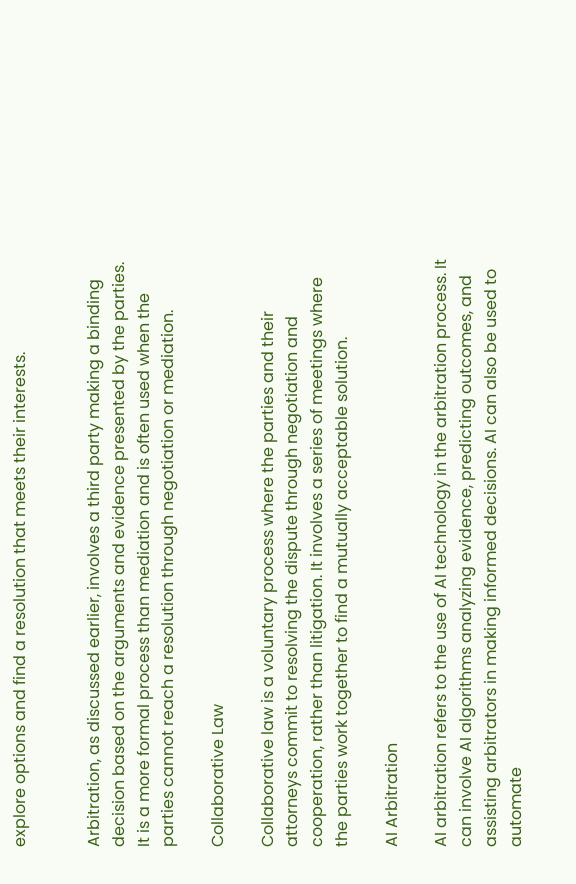explore options and find a resolution that meets their interests.


Arbitration, as discussed earlier, involves a third party making a binding decision based on the arguments and evidence presented by the parties. It is a more formal process than mediation and is often used when the parties cannot reach a resolution through negotiation or mediation.

Collaborative Law

Collaborative law is a voluntary process where the parties and their attorneys commit to resolving the dispute through negotiation and cooperation, rather than litigation. It involves a series of meetings where the parties work together to find a mutually acceptable solution.

AI Arbitration

AI arbitration refers to the use of AI technology in the arbitration process. It can involve AI algorithms analyzing evidence, predicting outcomes, and assisting arbitrators in making informed decisions. AI can also be used to automate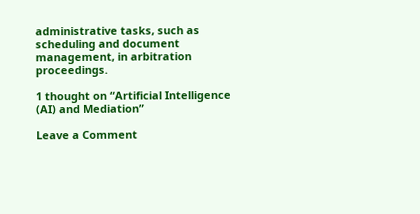administrative tasks, such as scheduling and document management, in arbitration proceedings.

1 thought on “Artificial Intelligence (AI) and Mediation”

Leave a Comment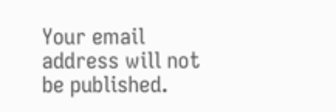Your email address will not be published.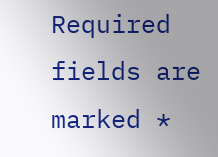Required fields are marked *